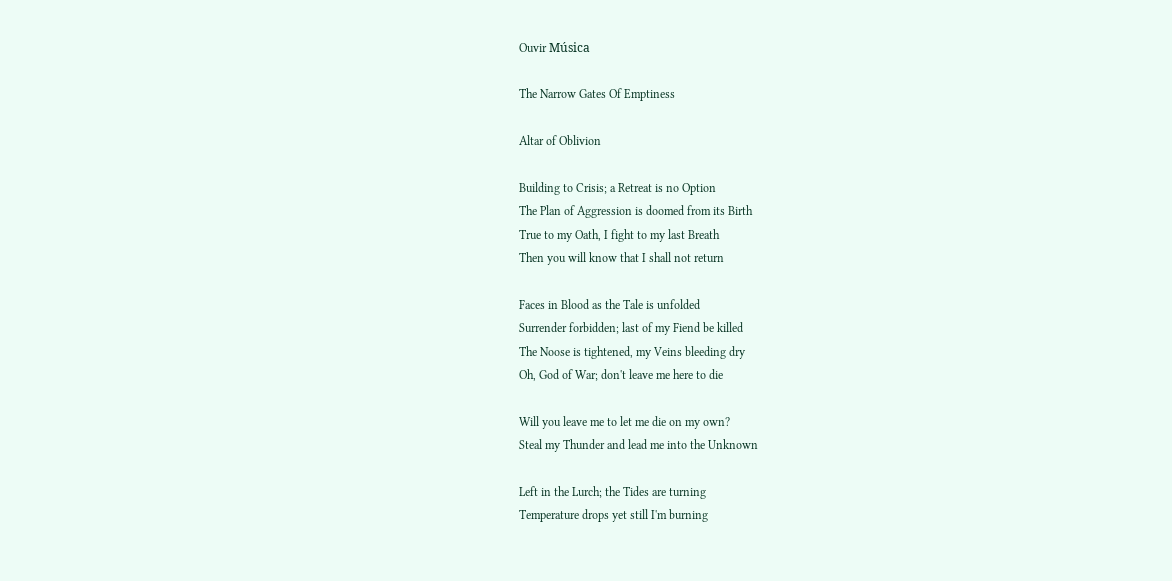Ouvir Música

The Narrow Gates Of Emptiness

Altar of Oblivion

Building to Crisis; a Retreat is no Option
The Plan of Aggression is doomed from its Birth
True to my Oath, I fight to my last Breath
Then you will know that I shall not return

Faces in Blood as the Tale is unfolded
Surrender forbidden; last of my Fiend be killed
The Noose is tightened, my Veins bleeding dry
Oh, God of War; don't leave me here to die

Will you leave me to let me die on my own?
Steal my Thunder and lead me into the Unknown

Left in the Lurch; the Tides are turning
Temperature drops yet still I'm burning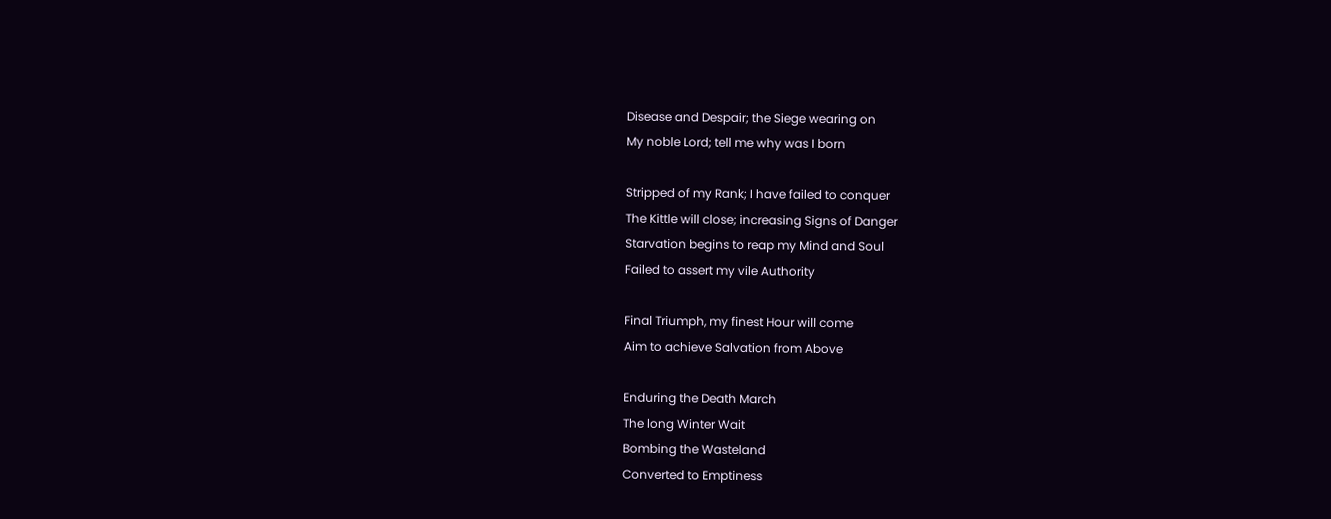Disease and Despair; the Siege wearing on
My noble Lord; tell me why was I born

Stripped of my Rank; I have failed to conquer
The Kittle will close; increasing Signs of Danger
Starvation begins to reap my Mind and Soul
Failed to assert my vile Authority

Final Triumph, my finest Hour will come
Aim to achieve Salvation from Above

Enduring the Death March
The long Winter Wait
Bombing the Wasteland
Converted to Emptiness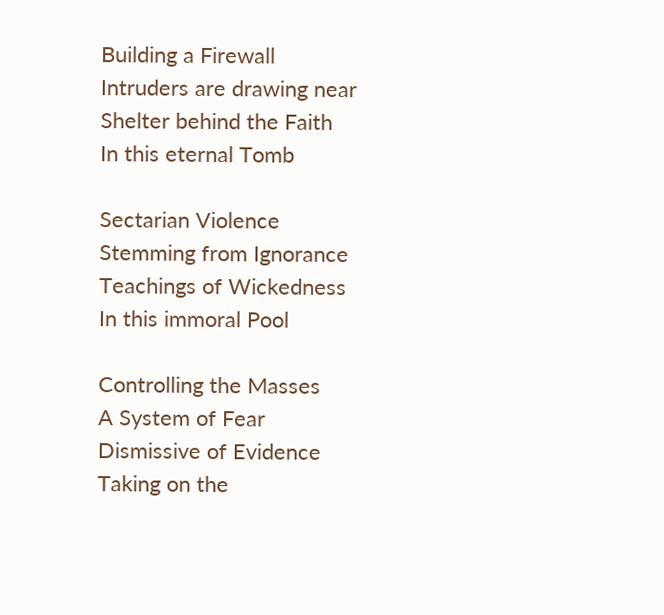Building a Firewall
Intruders are drawing near
Shelter behind the Faith
In this eternal Tomb

Sectarian Violence
Stemming from Ignorance
Teachings of Wickedness
In this immoral Pool

Controlling the Masses
A System of Fear
Dismissive of Evidence
Taking on the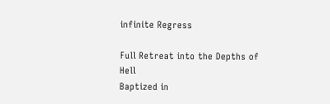infinite Regress

Full Retreat into the Depths of Hell
Baptized in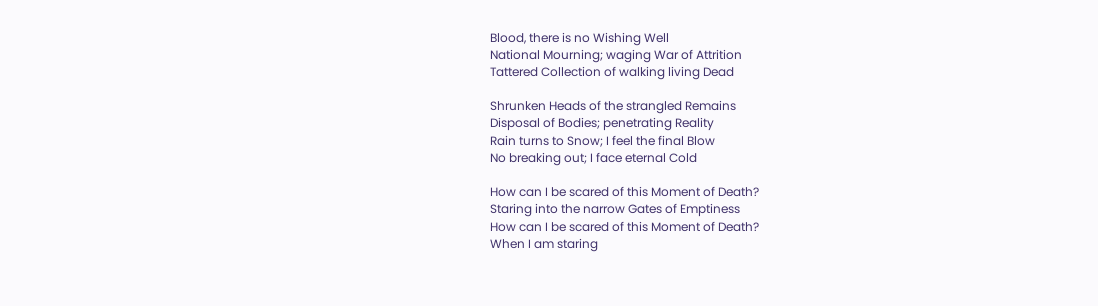Blood, there is no Wishing Well
National Mourning; waging War of Attrition
Tattered Collection of walking living Dead

Shrunken Heads of the strangled Remains
Disposal of Bodies; penetrating Reality
Rain turns to Snow; I feel the final Blow
No breaking out; I face eternal Cold

How can I be scared of this Moment of Death?
Staring into the narrow Gates of Emptiness
How can I be scared of this Moment of Death?
When I am staring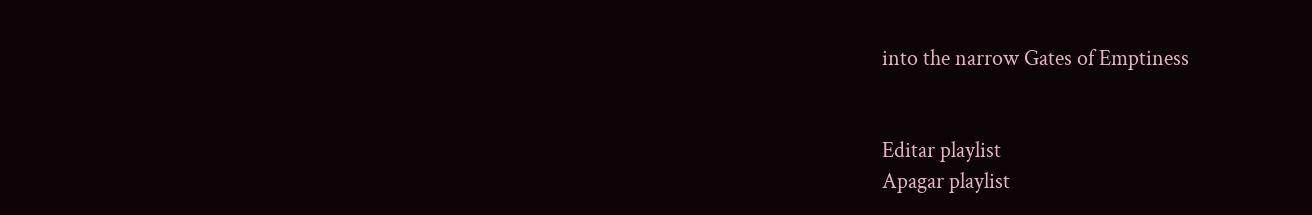into the narrow Gates of Emptiness


Editar playlist
Apagar playlist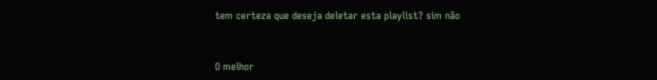tem certeza que deseja deletar esta playlist? sim não


O melhor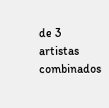de 3 artistas combinados